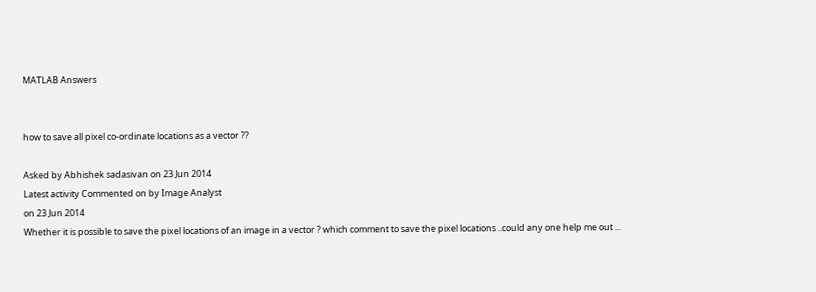MATLAB Answers


how to save all pixel co-ordinate locations as a vector ??

Asked by Abhishek sadasivan on 23 Jun 2014
Latest activity Commented on by Image Analyst
on 23 Jun 2014
Whether it is possible to save the pixel locations of an image in a vector ? which comment to save the pixel locations ..could any one help me out ...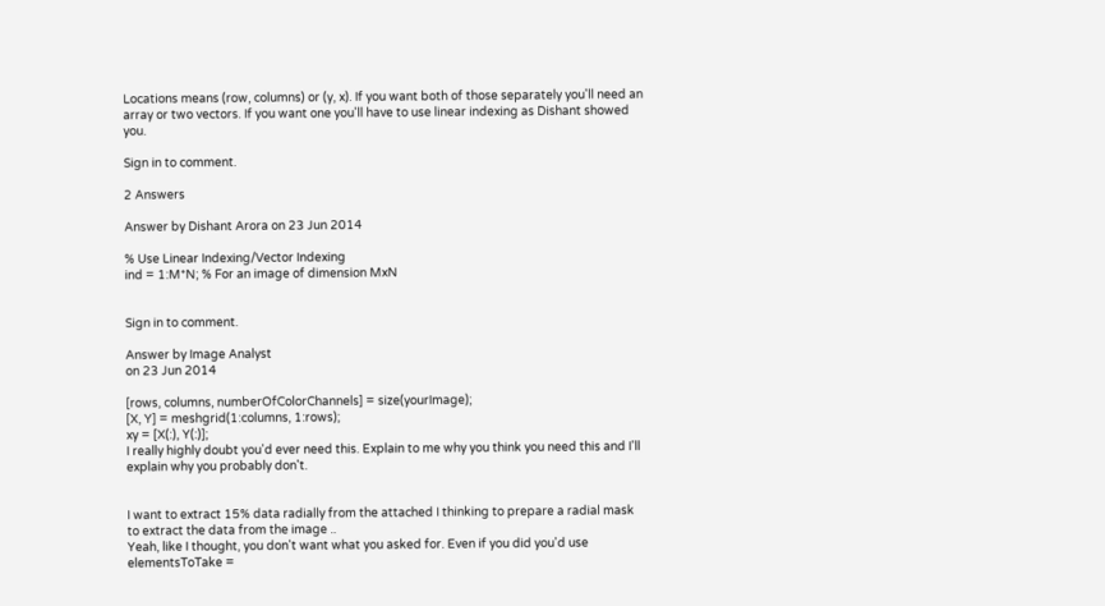Locations means (row, columns) or (y, x). If you want both of those separately you'll need an array or two vectors. If you want one you'll have to use linear indexing as Dishant showed you.

Sign in to comment.

2 Answers

Answer by Dishant Arora on 23 Jun 2014

% Use Linear Indexing/Vector Indexing
ind = 1:M*N; % For an image of dimension MxN


Sign in to comment.

Answer by Image Analyst
on 23 Jun 2014

[rows, columns, numberOfColorChannels] = size(yourImage);
[X, Y] = meshgrid(1:columns, 1:rows);
xy = [X(:), Y(:)];
I really highly doubt you'd ever need this. Explain to me why you think you need this and I'll explain why you probably don't.


I want to extract 15% data radially from the attached I thinking to prepare a radial mask to extract the data from the image ..
Yeah, like I thought, you don't want what you asked for. Even if you did you'd use
elementsToTake =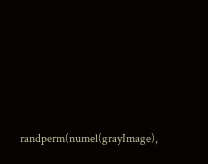randperm(numel(grayImage),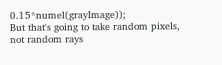0.15*numel(grayImage));
But that's going to take random pixels, not random rays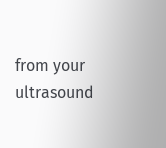from your ultrasound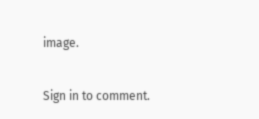image.

Sign in to comment.